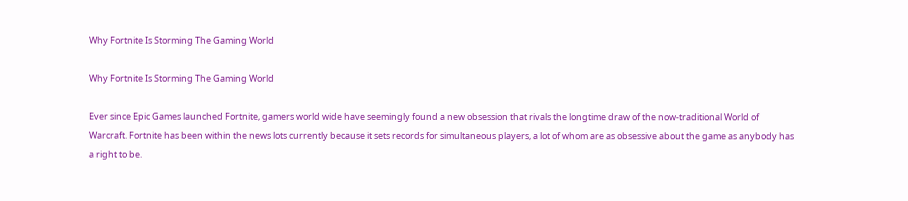Why Fortnite Is Storming The Gaming World

Why Fortnite Is Storming The Gaming World

Ever since Epic Games launched Fortnite, gamers world wide have seemingly found a new obsession that rivals the longtime draw of the now-traditional World of Warcraft. Fortnite has been within the news lots currently because it sets records for simultaneous players, a lot of whom are as obsessive about the game as anybody has a right to be.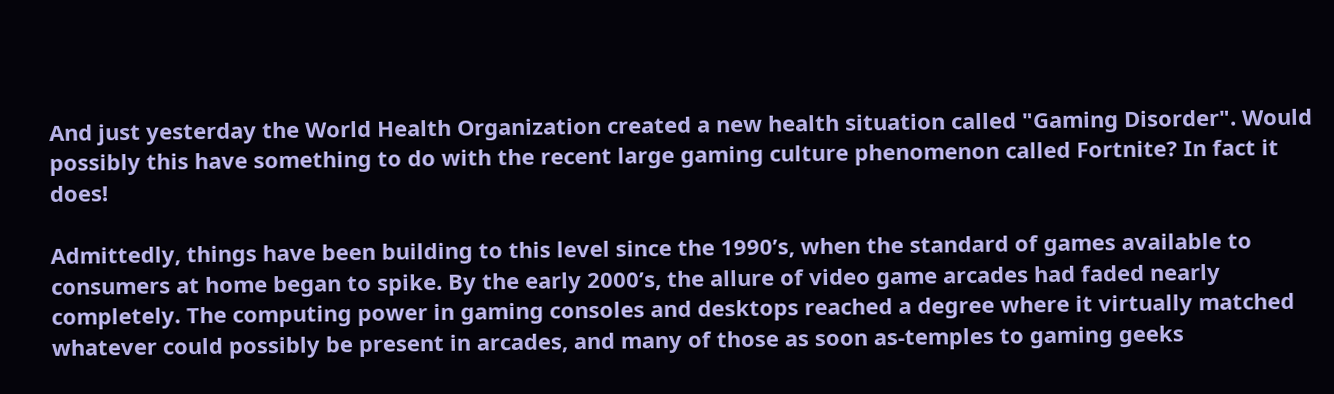And just yesterday the World Health Organization created a new health situation called "Gaming Disorder". Would possibly this have something to do with the recent large gaming culture phenomenon called Fortnite? In fact it does!

Admittedly, things have been building to this level since the 1990’s, when the standard of games available to consumers at home began to spike. By the early 2000’s, the allure of video game arcades had faded nearly completely. The computing power in gaming consoles and desktops reached a degree where it virtually matched whatever could possibly be present in arcades, and many of those as soon as-temples to gaming geeks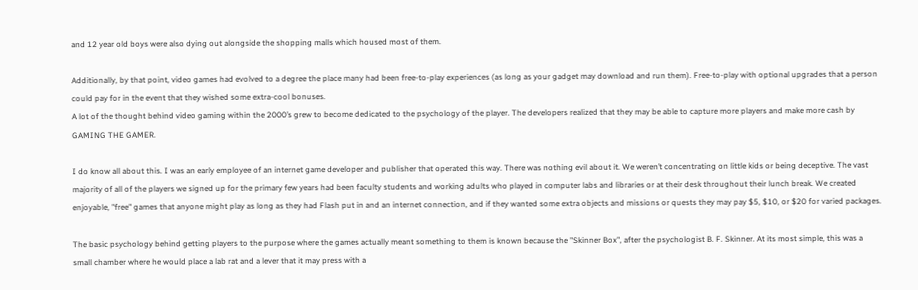and 12 year old boys were also dying out alongside the shopping malls which housed most of them.

Additionally, by that point, video games had evolved to a degree the place many had been free-to-play experiences (as long as your gadget may download and run them). Free-to-play with optional upgrades that a person could pay for in the event that they wished some extra-cool bonuses.
A lot of the thought behind video gaming within the 2000’s grew to become dedicated to the psychology of the player. The developers realized that they may be able to capture more players and make more cash by GAMING THE GAMER.

I do know all about this. I was an early employee of an internet game developer and publisher that operated this way. There was nothing evil about it. We weren’t concentrating on little kids or being deceptive. The vast majority of all of the players we signed up for the primary few years had been faculty students and working adults who played in computer labs and libraries or at their desk throughout their lunch break. We created enjoyable, "free" games that anyone might play as long as they had Flash put in and an internet connection, and if they wanted some extra objects and missions or quests they may pay $5, $10, or $20 for varied packages.

The basic psychology behind getting players to the purpose where the games actually meant something to them is known because the "Skinner Box", after the psychologist B. F. Skinner. At its most simple, this was a small chamber where he would place a lab rat and a lever that it may press with a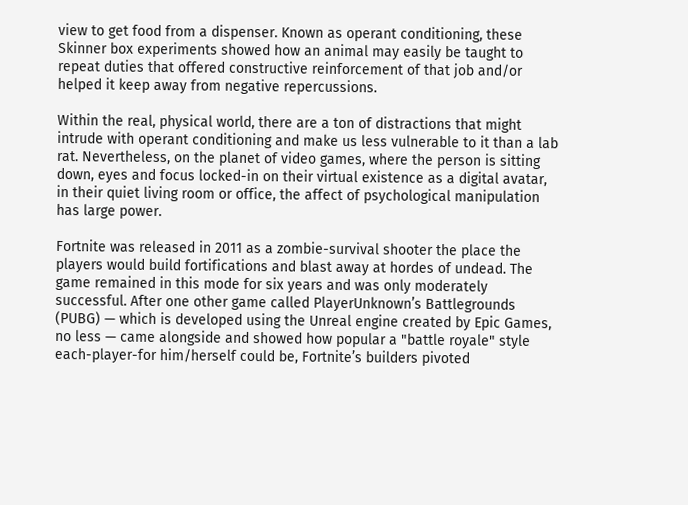view to get food from a dispenser. Known as operant conditioning, these Skinner box experiments showed how an animal may easily be taught to repeat duties that offered constructive reinforcement of that job and/or helped it keep away from negative repercussions.

Within the real, physical world, there are a ton of distractions that might intrude with operant conditioning and make us less vulnerable to it than a lab rat. Nevertheless, on the planet of video games, where the person is sitting down, eyes and focus locked-in on their virtual existence as a digital avatar, in their quiet living room or office, the affect of psychological manipulation has large power.

Fortnite was released in 2011 as a zombie-survival shooter the place the players would build fortifications and blast away at hordes of undead. The game remained in this mode for six years and was only moderately successful. After one other game called PlayerUnknown’s Battlegrounds (PUBG) — which is developed using the Unreal engine created by Epic Games, no less — came alongside and showed how popular a "battle royale" style each-player-for him/herself could be, Fortnite’s builders pivoted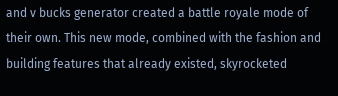and v bucks generator created a battle royale mode of their own. This new mode, combined with the fashion and building features that already existed, skyrocketed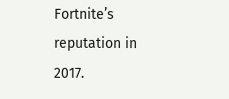Fortnite’s reputation in 2017.